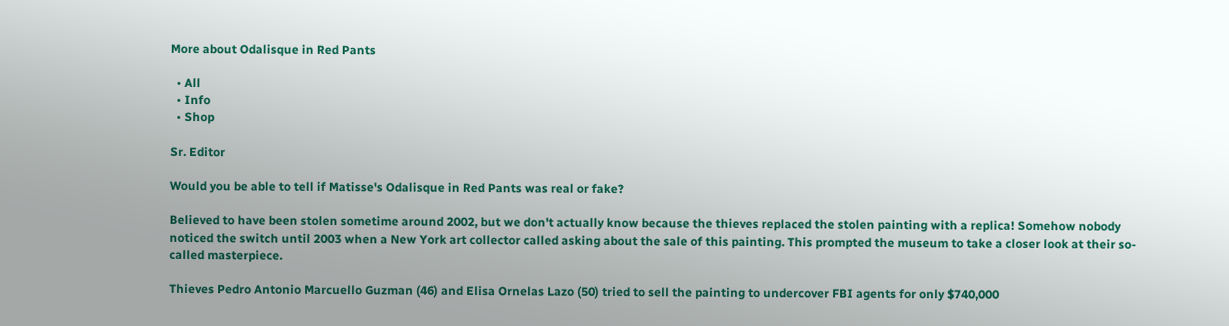More about Odalisque in Red Pants

  • All
  • Info
  • Shop

Sr. Editor

Would you be able to tell if Matisse's Odalisque in Red Pants was real or fake?

Believed to have been stolen sometime around 2002, but we don't actually know because the thieves replaced the stolen painting with a replica! Somehow nobody noticed the switch until 2003 when a New York art collector called asking about the sale of this painting. This prompted the museum to take a closer look at their so-called masterpiece.

Thieves Pedro Antonio Marcuello Guzman (46) and Elisa Ornelas Lazo (50) tried to sell the painting to undercover FBI agents for only $740,000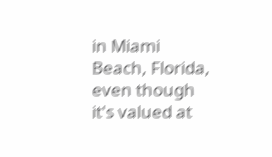in Miami Beach, Florida, even though it's valued at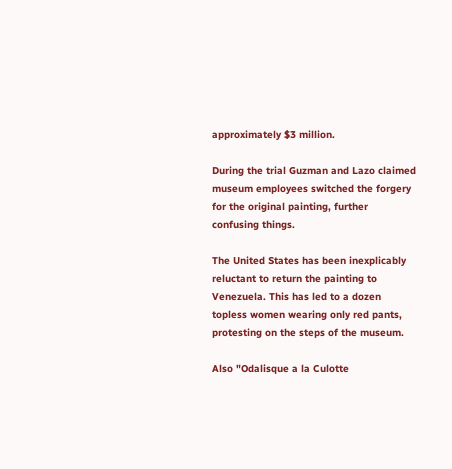approximately $3 million.

During the trial Guzman and Lazo claimed museum employees switched the forgery for the original painting, further confusing things.

The United States has been inexplicably reluctant to return the painting to Venezuela. This has led to a dozen topless women wearing only red pants, protesting on the steps of the museum.

Also "Odalisque a la Culotte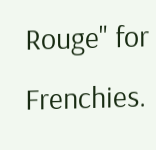Rouge" for Frenchies.